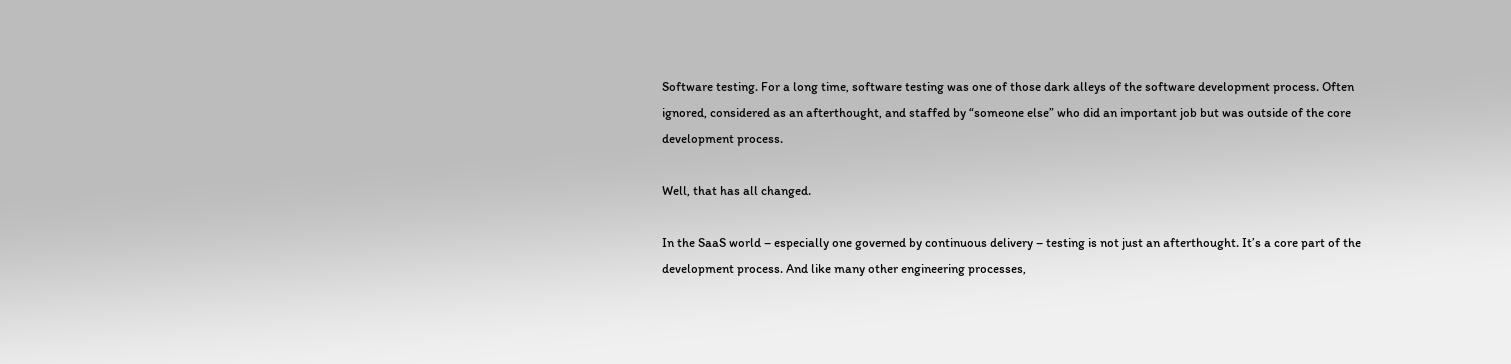Software testing. For a long time, software testing was one of those dark alleys of the software development process. Often ignored, considered as an afterthought, and staffed by “someone else” who did an important job but was outside of the core development process.

Well, that has all changed.

In the SaaS world – especially one governed by continuous delivery – testing is not just an afterthought. It’s a core part of the development process. And like many other engineering processes,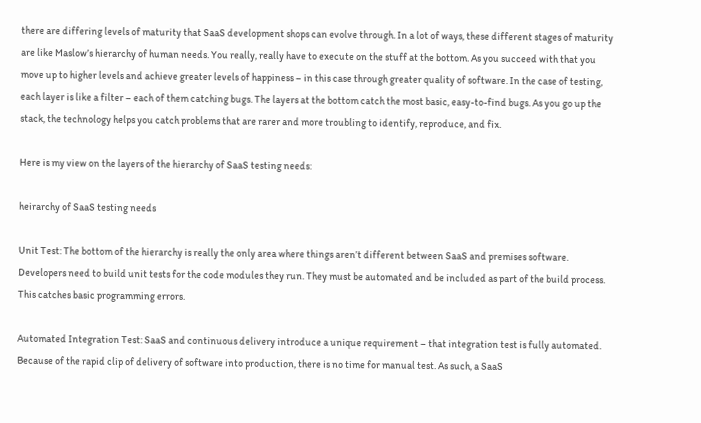there are differing levels of maturity that SaaS development shops can evolve through. In a lot of ways, these different stages of maturity are like Maslow’s hierarchy of human needs. You really, really have to execute on the stuff at the bottom. As you succeed with that you move up to higher levels and achieve greater levels of happiness – in this case through greater quality of software. In the case of testing, each layer is like a filter – each of them catching bugs. The layers at the bottom catch the most basic, easy-to-find bugs. As you go up the stack, the technology helps you catch problems that are rarer and more troubling to identify, reproduce, and fix.

Here is my view on the layers of the hierarchy of SaaS testing needs:

heirarchy of SaaS testing needs

Unit Test: The bottom of the hierarchy is really the only area where things aren’t different between SaaS and premises software. Developers need to build unit tests for the code modules they run. They must be automated and be included as part of the build process. This catches basic programming errors.

Automated Integration Test: SaaS and continuous delivery introduce a unique requirement – that integration test is fully automated. Because of the rapid clip of delivery of software into production, there is no time for manual test. As such, a SaaS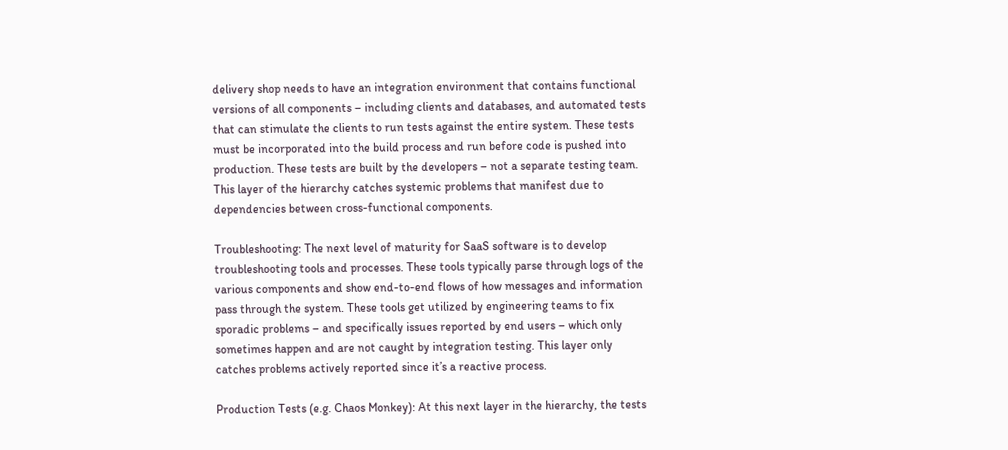delivery shop needs to have an integration environment that contains functional versions of all components – including clients and databases, and automated tests that can stimulate the clients to run tests against the entire system. These tests must be incorporated into the build process and run before code is pushed into production. These tests are built by the developers – not a separate testing team. This layer of the hierarchy catches systemic problems that manifest due to dependencies between cross-functional components.

Troubleshooting: The next level of maturity for SaaS software is to develop troubleshooting tools and processes. These tools typically parse through logs of the various components and show end-to-end flows of how messages and information pass through the system. These tools get utilized by engineering teams to fix sporadic problems – and specifically issues reported by end users – which only sometimes happen and are not caught by integration testing. This layer only catches problems actively reported since it’s a reactive process.

Production Tests (e.g. Chaos Monkey): At this next layer in the hierarchy, the tests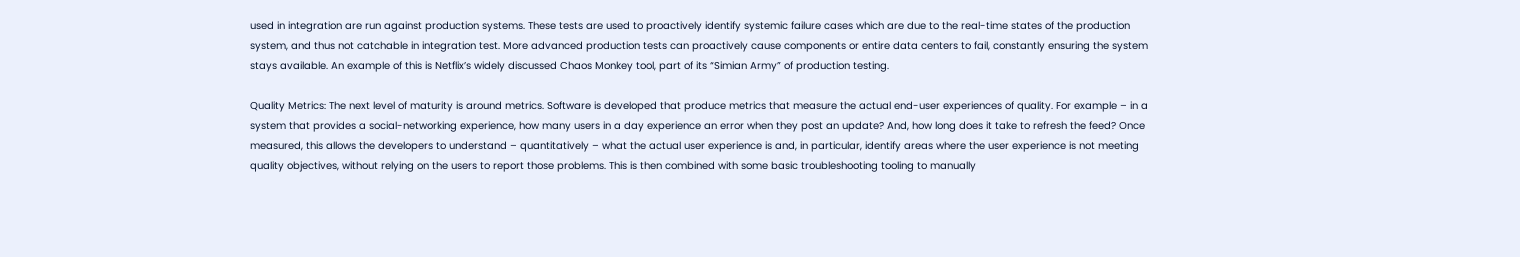used in integration are run against production systems. These tests are used to proactively identify systemic failure cases which are due to the real-time states of the production system, and thus not catchable in integration test. More advanced production tests can proactively cause components or entire data centers to fail, constantly ensuring the system stays available. An example of this is Netflix’s widely discussed Chaos Monkey tool, part of its “Simian Army” of production testing.

Quality Metrics: The next level of maturity is around metrics. Software is developed that produce metrics that measure the actual end-user experiences of quality. For example – in a system that provides a social-networking experience, how many users in a day experience an error when they post an update? And, how long does it take to refresh the feed? Once measured, this allows the developers to understand – quantitatively – what the actual user experience is and, in particular, identify areas where the user experience is not meeting quality objectives, without relying on the users to report those problems. This is then combined with some basic troubleshooting tooling to manually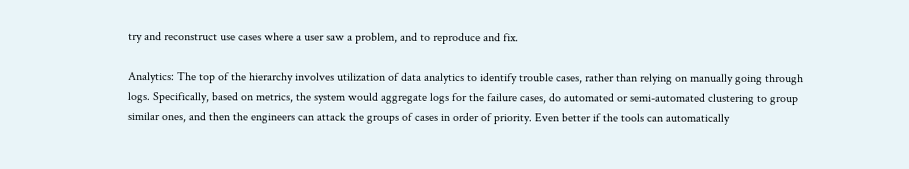try and reconstruct use cases where a user saw a problem, and to reproduce and fix.

Analytics: The top of the hierarchy involves utilization of data analytics to identify trouble cases, rather than relying on manually going through logs. Specifically, based on metrics, the system would aggregate logs for the failure cases, do automated or semi-automated clustering to group similar ones, and then the engineers can attack the groups of cases in order of priority. Even better if the tools can automatically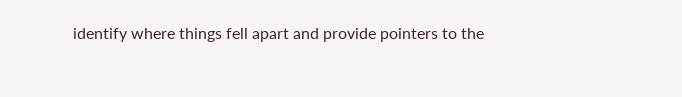identify where things fell apart and provide pointers to the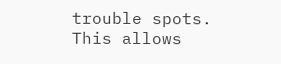trouble spots. This allows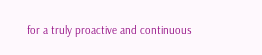for a truly proactive and continuous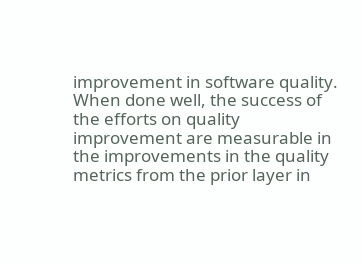improvement in software quality. When done well, the success of the efforts on quality improvement are measurable in the improvements in the quality metrics from the prior layer in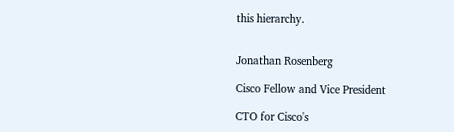this hierarchy.


Jonathan Rosenberg

Cisco Fellow and Vice President

CTO for Cisco's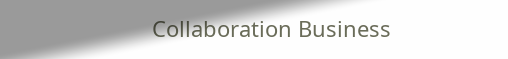Collaboration Business